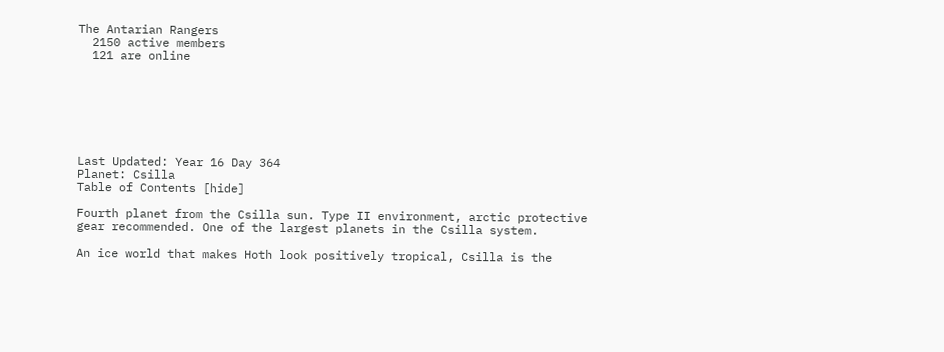The Antarian Rangers
  2150 active members
  121 are online







Last Updated: Year 16 Day 364
Planet: Csilla
Table of Contents [hide]

Fourth planet from the Csilla sun. Type II environment, arctic protective gear recommended. One of the largest planets in the Csilla system.

An ice world that makes Hoth look positively tropical, Csilla is the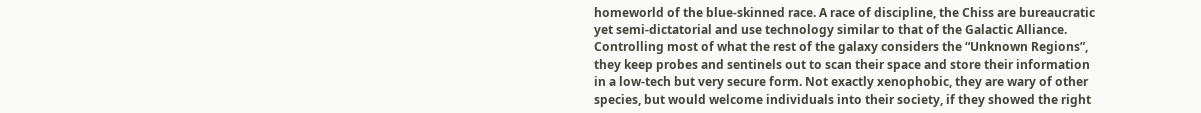homeworld of the blue-skinned race. A race of discipline, the Chiss are bureaucratic yet semi-dictatorial and use technology similar to that of the Galactic Alliance. Controlling most of what the rest of the galaxy considers the “Unknown Regions”, they keep probes and sentinels out to scan their space and store their information in a low-tech but very secure form. Not exactly xenophobic, they are wary of other species, but would welcome individuals into their society, if they showed the right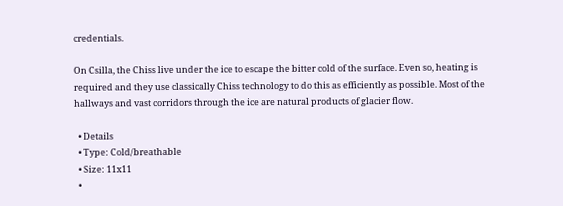credentials.

On Csilla, the Chiss live under the ice to escape the bitter cold of the surface. Even so, heating is required and they use classically Chiss technology to do this as efficiently as possible. Most of the hallways and vast corridors through the ice are natural products of glacier flow.

  • Details
  • Type: Cold/breathable
  • Size: 11x11
  •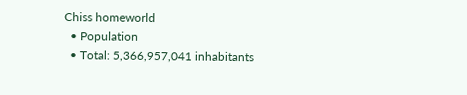Chiss homeworld
  • Population
  • Total: 5,366,957,041 inhabitants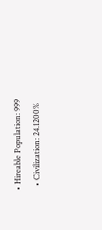• Hireable Population: 999
  • Civilization: 24.1200%